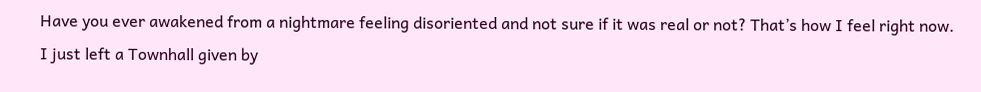Have you ever awakened from a nightmare feeling disoriented and not sure if it was real or not? That’s how I feel right now. I just left a Townhall given by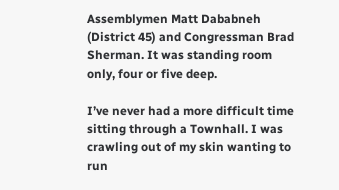Assemblymen Matt Dababneh (District 45) and Congressman Brad Sherman. It was standing room only, four or five deep.

I’ve never had a more difficult time sitting through a Townhall. I was crawling out of my skin wanting to run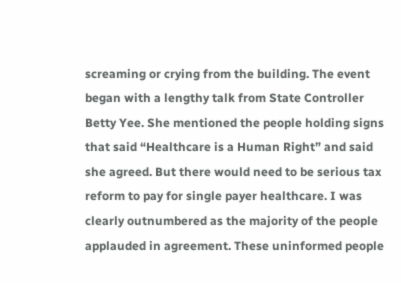screaming or crying from the building. The event began with a lengthy talk from State Controller Betty Yee. She mentioned the people holding signs that said “Healthcare is a Human Right” and said she agreed. But there would need to be serious tax reform to pay for single payer healthcare. I was clearly outnumbered as the majority of the people applauded in agreement. These uninformed people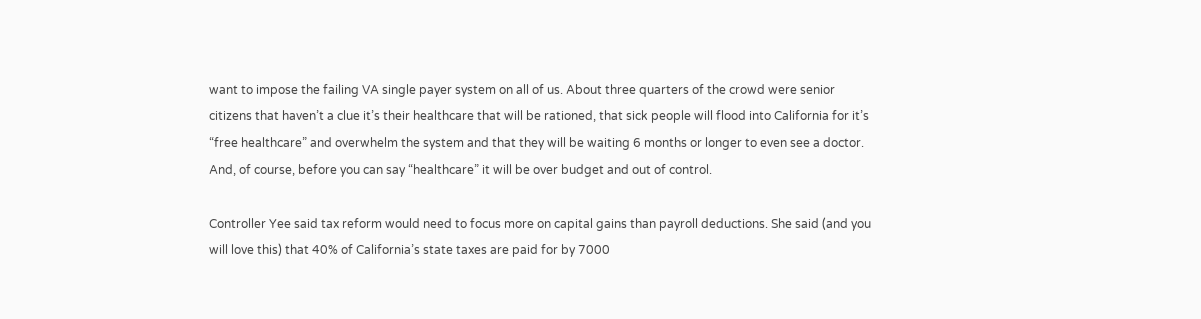want to impose the failing VA single payer system on all of us. About three quarters of the crowd were senior citizens that haven’t a clue it’s their healthcare that will be rationed, that sick people will flood into California for it’s “free healthcare” and overwhelm the system and that they will be waiting 6 months or longer to even see a doctor. And, of course, before you can say “healthcare” it will be over budget and out of control.

Controller Yee said tax reform would need to focus more on capital gains than payroll deductions. She said (and you will love this) that 40% of California’s state taxes are paid for by 7000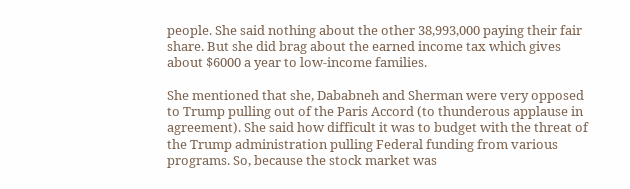people. She said nothing about the other 38,993,000 paying their fair share. But she did brag about the earned income tax which gives about $6000 a year to low-income families.

She mentioned that she, Dababneh and Sherman were very opposed to Trump pulling out of the Paris Accord (to thunderous applause in agreement). She said how difficult it was to budget with the threat of the Trump administration pulling Federal funding from various programs. So, because the stock market was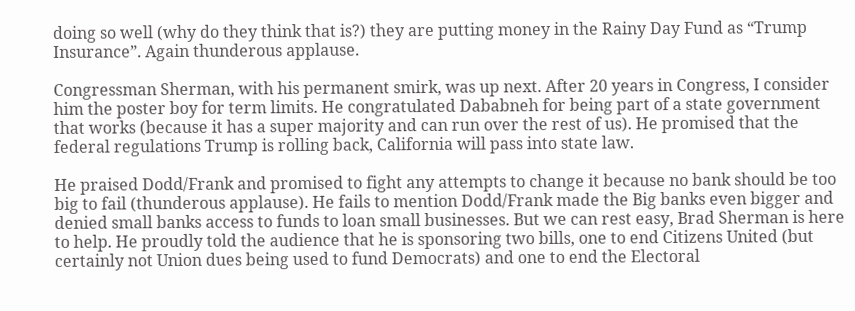doing so well (why do they think that is?) they are putting money in the Rainy Day Fund as “Trump Insurance”. Again thunderous applause.

Congressman Sherman, with his permanent smirk, was up next. After 20 years in Congress, I consider him the poster boy for term limits. He congratulated Dababneh for being part of a state government that works (because it has a super majority and can run over the rest of us). He promised that the federal regulations Trump is rolling back, California will pass into state law.

He praised Dodd/Frank and promised to fight any attempts to change it because no bank should be too big to fail (thunderous applause). He fails to mention Dodd/Frank made the Big banks even bigger and denied small banks access to funds to loan small businesses. But we can rest easy, Brad Sherman is here to help. He proudly told the audience that he is sponsoring two bills, one to end Citizens United (but certainly not Union dues being used to fund Democrats) and one to end the Electoral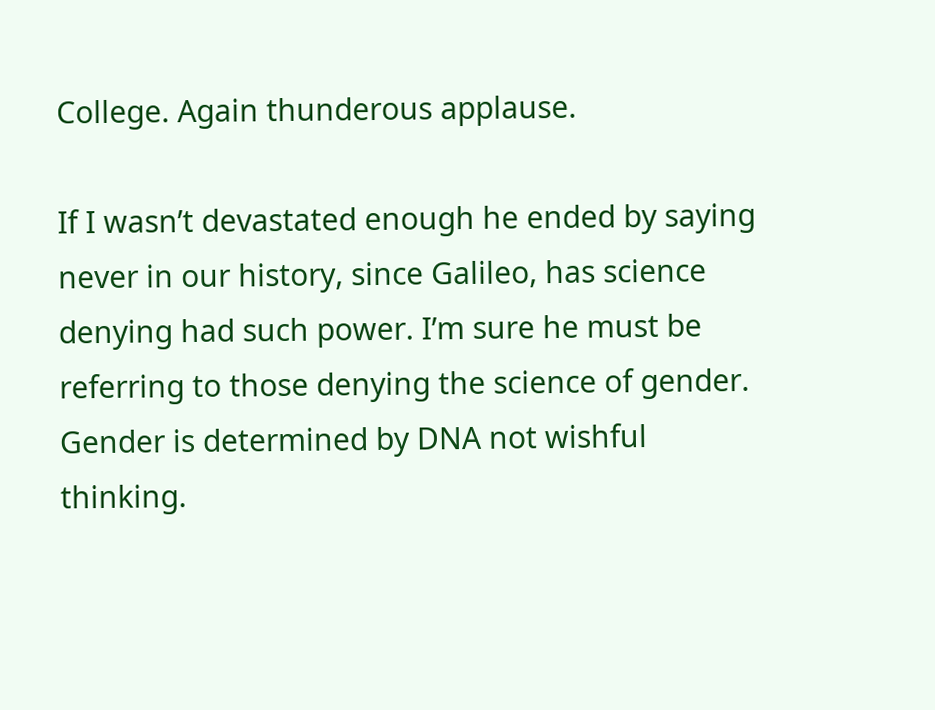College. Again thunderous applause.

If I wasn’t devastated enough he ended by saying never in our history, since Galileo, has science denying had such power. I’m sure he must be referring to those denying the science of gender. Gender is determined by DNA not wishful thinking.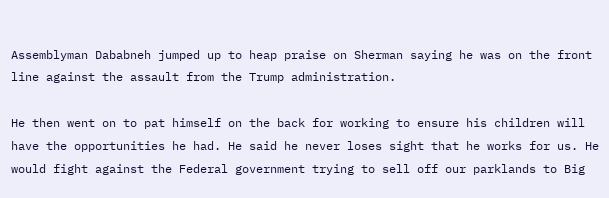Assemblyman Dababneh jumped up to heap praise on Sherman saying he was on the front line against the assault from the Trump administration.

He then went on to pat himself on the back for working to ensure his children will have the opportunities he had. He said he never loses sight that he works for us. He would fight against the Federal government trying to sell off our parklands to Big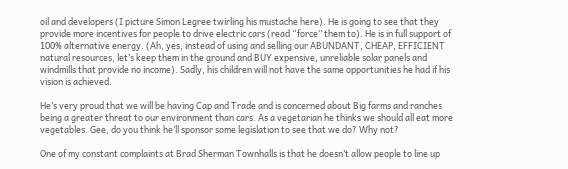oil and developers (I picture Simon Legree twirling his mustache here). He is going to see that they provide more incentives for people to drive electric cars (read “force” them to). He is in full support of 100% alternative energy. (Ah, yes, instead of using and selling our ABUNDANT, CHEAP, EFFICIENT natural resources, let’s keep them in the ground and BUY expensive, unreliable solar panels and windmills that provide no income). Sadly, his children will not have the same opportunities he had if his vision is achieved.

He’s very proud that we will be having Cap and Trade and is concerned about Big farms and ranches being a greater threat to our environment than cars. As a vegetarian he thinks we should all eat more vegetables. Gee, do you think he’ll sponsor some legislation to see that we do? Why not?

One of my constant complaints at Brad Sherman Townhalls is that he doesn’t allow people to line up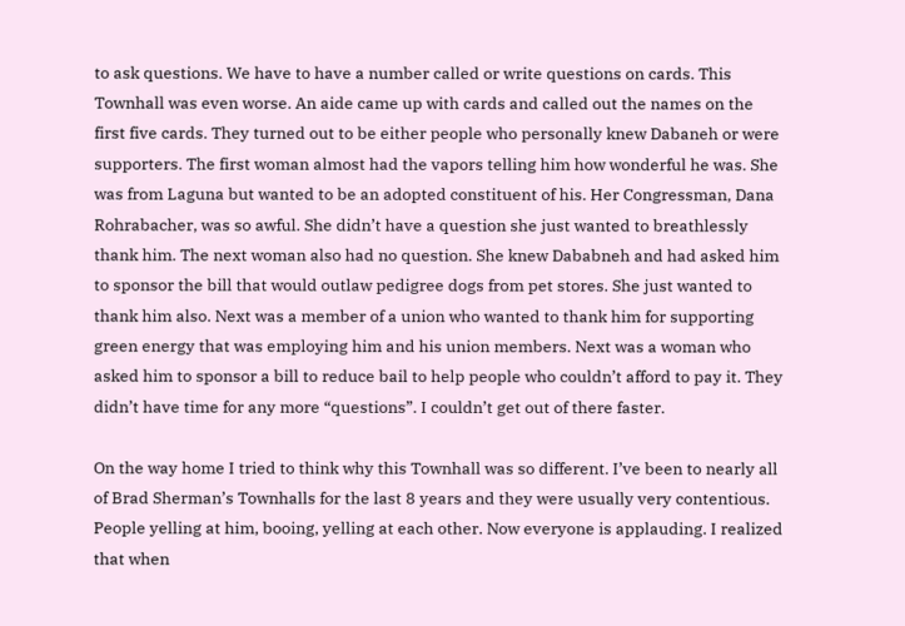to ask questions. We have to have a number called or write questions on cards. This Townhall was even worse. An aide came up with cards and called out the names on the first five cards. They turned out to be either people who personally knew Dabaneh or were supporters. The first woman almost had the vapors telling him how wonderful he was. She was from Laguna but wanted to be an adopted constituent of his. Her Congressman, Dana Rohrabacher, was so awful. She didn’t have a question she just wanted to breathlessly thank him. The next woman also had no question. She knew Dababneh and had asked him to sponsor the bill that would outlaw pedigree dogs from pet stores. She just wanted to thank him also. Next was a member of a union who wanted to thank him for supporting green energy that was employing him and his union members. Next was a woman who asked him to sponsor a bill to reduce bail to help people who couldn’t afford to pay it. They didn’t have time for any more “questions”. I couldn’t get out of there faster.

On the way home I tried to think why this Townhall was so different. I’ve been to nearly all of Brad Sherman’s Townhalls for the last 8 years and they were usually very contentious. People yelling at him, booing, yelling at each other. Now everyone is applauding. I realized that when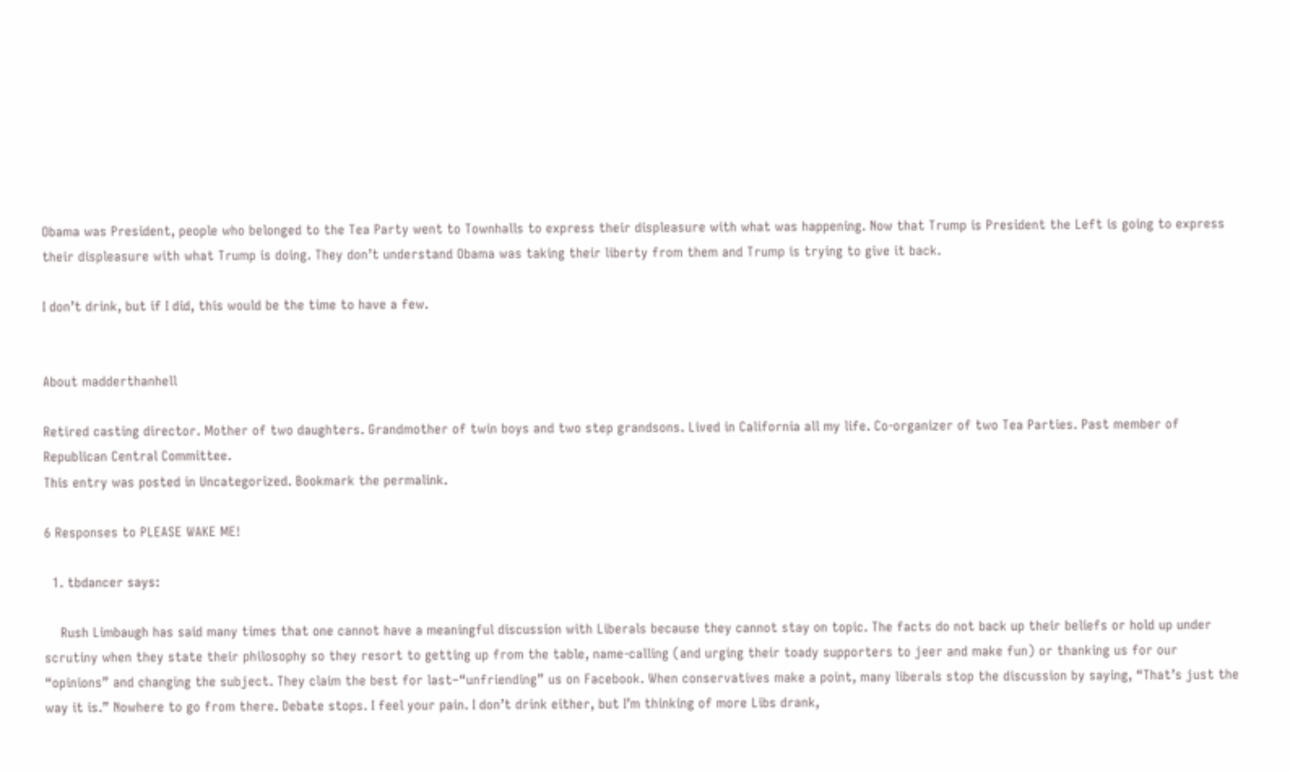Obama was President, people who belonged to the Tea Party went to Townhalls to express their displeasure with what was happening. Now that Trump is President the Left is going to express their displeasure with what Trump is doing. They don’t understand Obama was taking their liberty from them and Trump is trying to give it back.

I don’t drink, but if I did, this would be the time to have a few.


About madderthanhell

Retired casting director. Mother of two daughters. Grandmother of twin boys and two step grandsons. Lived in California all my life. Co-organizer of two Tea Parties. Past member of Republican Central Committee.
This entry was posted in Uncategorized. Bookmark the permalink.

6 Responses to PLEASE WAKE ME!

  1. tbdancer says:

    Rush Limbaugh has said many times that one cannot have a meaningful discussion with Liberals because they cannot stay on topic. The facts do not back up their beliefs or hold up under scrutiny when they state their philosophy so they resort to getting up from the table, name-calling (and urging their toady supporters to jeer and make fun) or thanking us for our “opinions” and changing the subject. They claim the best for last–“unfriending” us on Facebook. When conservatives make a point, many liberals stop the discussion by saying, “That’s just the way it is.” Nowhere to go from there. Debate stops. I feel your pain. I don’t drink either, but I’m thinking of more Libs drank,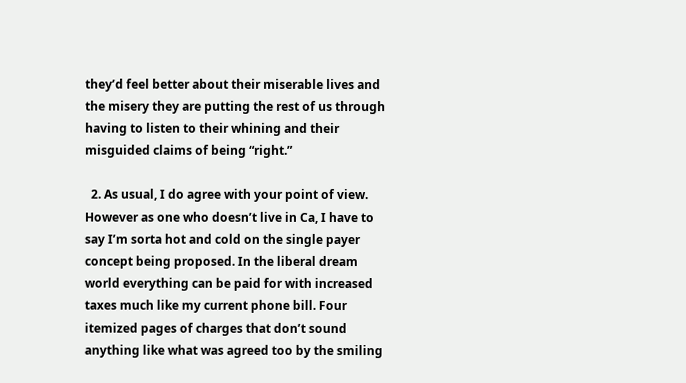they’d feel better about their miserable lives and the misery they are putting the rest of us through having to listen to their whining and their misguided claims of being “right.”

  2. As usual, I do agree with your point of view. However as one who doesn’t live in Ca, I have to say I’m sorta hot and cold on the single payer concept being proposed. In the liberal dream world everything can be paid for with increased taxes much like my current phone bill. Four itemized pages of charges that don’t sound anything like what was agreed too by the smiling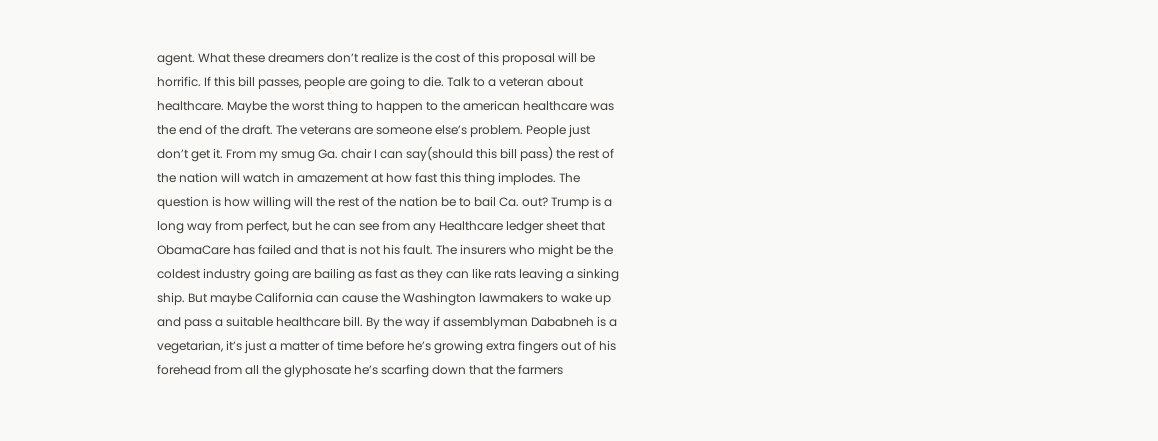agent. What these dreamers don’t realize is the cost of this proposal will be horrific. If this bill passes, people are going to die. Talk to a veteran about healthcare. Maybe the worst thing to happen to the american healthcare was the end of the draft. The veterans are someone else’s problem. People just don’t get it. From my smug Ga. chair I can say(should this bill pass) the rest of the nation will watch in amazement at how fast this thing implodes. The question is how willing will the rest of the nation be to bail Ca. out? Trump is a long way from perfect, but he can see from any Healthcare ledger sheet that ObamaCare has failed and that is not his fault. The insurers who might be the coldest industry going are bailing as fast as they can like rats leaving a sinking ship. But maybe California can cause the Washington lawmakers to wake up and pass a suitable healthcare bill. By the way if assemblyman Dababneh is a vegetarian, it’s just a matter of time before he’s growing extra fingers out of his forehead from all the glyphosate he’s scarfing down that the farmers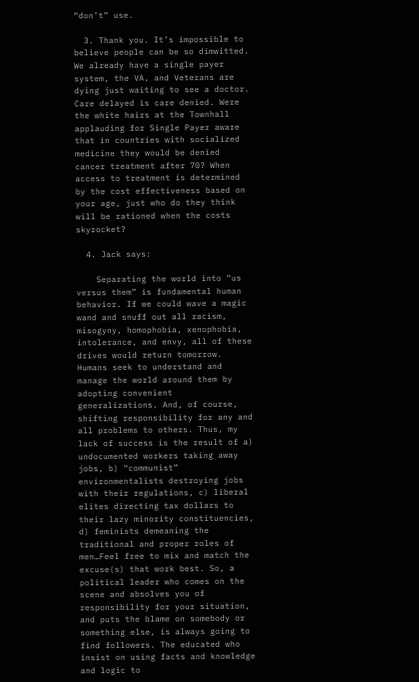“don’t” use.

  3. Thank you. It’s impossible to believe people can be so dimwitted. We already have a single payer system, the VA, and Veterans are dying just waiting to see a doctor. Care delayed is care denied. Were the white hairs at the Townhall applauding for Single Payer aware that in countries with socialized medicine they would be denied cancer treatment after 70? When access to treatment is determined by the cost effectiveness based on your age, just who do they think will be rationed when the costs skyrocket?

  4. Jack says:

    Separating the world into “us versus them” is fundamental human behavior. If we could wave a magic wand and snuff out all racism, misogyny, homophobia, xenophobia, intolerance, and envy, all of these drives would return tomorrow. Humans seek to understand and manage the world around them by adopting convenient generalizations. And, of course, shifting responsibility for any and all problems to others. Thus, my lack of success is the result of a) undocumented workers taking away jobs, b) “communist” environmentalists destroying jobs with their regulations, c) liberal elites directing tax dollars to their lazy minority constituencies, d) feminists demeaning the traditional and proper roles of men…Feel free to mix and match the excuse(s) that work best. So, a political leader who comes on the scene and absolves you of responsibility for your situation, and puts the blame on somebody or something else, is always going to find followers. The educated who insist on using facts and knowledge and logic to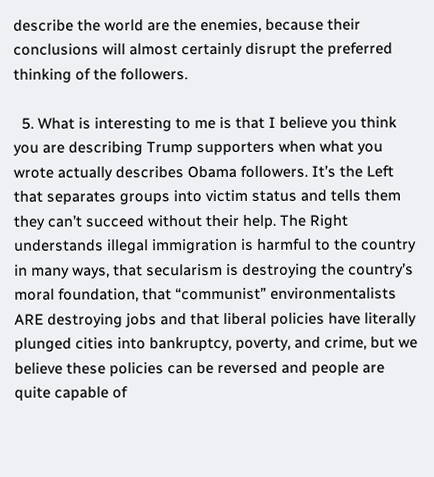describe the world are the enemies, because their conclusions will almost certainly disrupt the preferred thinking of the followers.

  5. What is interesting to me is that I believe you think you are describing Trump supporters when what you wrote actually describes Obama followers. It’s the Left that separates groups into victim status and tells them they can’t succeed without their help. The Right understands illegal immigration is harmful to the country in many ways, that secularism is destroying the country’s moral foundation, that “communist” environmentalists ARE destroying jobs and that liberal policies have literally plunged cities into bankruptcy, poverty, and crime, but we believe these policies can be reversed and people are quite capable of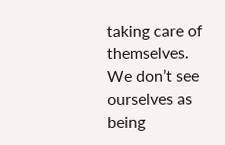taking care of themselves. We don’t see ourselves as being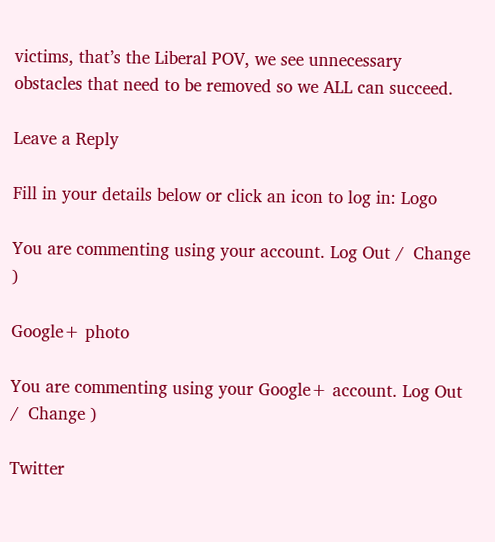victims, that’s the Liberal POV, we see unnecessary obstacles that need to be removed so we ALL can succeed.

Leave a Reply

Fill in your details below or click an icon to log in: Logo

You are commenting using your account. Log Out /  Change )

Google+ photo

You are commenting using your Google+ account. Log Out /  Change )

Twitter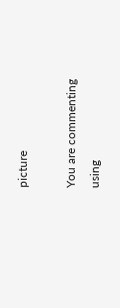picture

You are commenting using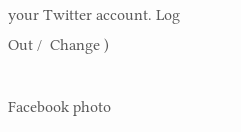your Twitter account. Log Out /  Change )

Facebook photo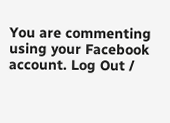You are commenting using your Facebook account. Log Out /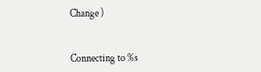Change )


Connecting to %s